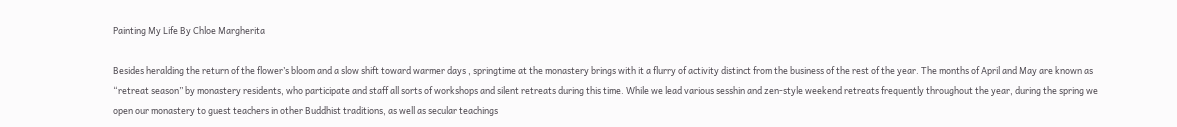Painting My Life By Chloe Margherita

Besides heralding the return of the flower’s bloom and a slow shift toward warmer days , springtime at the monastery brings with it a flurry of activity distinct from the business of the rest of the year. The months of April and May are known as “retreat season” by monastery residents, who participate and staff all sorts of workshops and silent retreats during this time. While we lead various sesshin and zen-style weekend retreats frequently throughout the year, during the spring we open our monastery to guest teachers in other Buddhist traditions, as well as secular teachings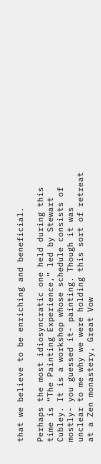that we believe to be enriching and beneficial.

Perhaps the most idiosyncratic one held during this time is “The Painting Experience,” led by Stewart Cubley. It is a workshop whose schedule consists of mostly- you guessed it- painting. Though it was unclear to me why we were holding this sort of retreat at a Zen monastery, Great Vow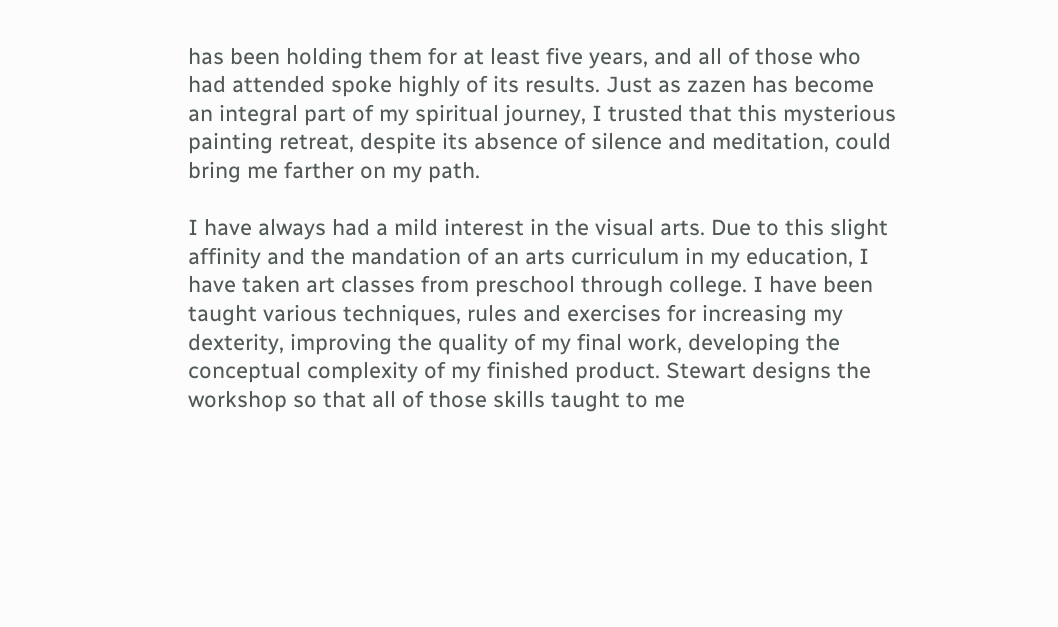has been holding them for at least five years, and all of those who had attended spoke highly of its results. Just as zazen has become an integral part of my spiritual journey, I trusted that this mysterious painting retreat, despite its absence of silence and meditation, could bring me farther on my path.

I have always had a mild interest in the visual arts. Due to this slight affinity and the mandation of an arts curriculum in my education, I have taken art classes from preschool through college. I have been taught various techniques, rules and exercises for increasing my dexterity, improving the quality of my final work, developing the conceptual complexity of my finished product. Stewart designs the workshop so that all of those skills taught to me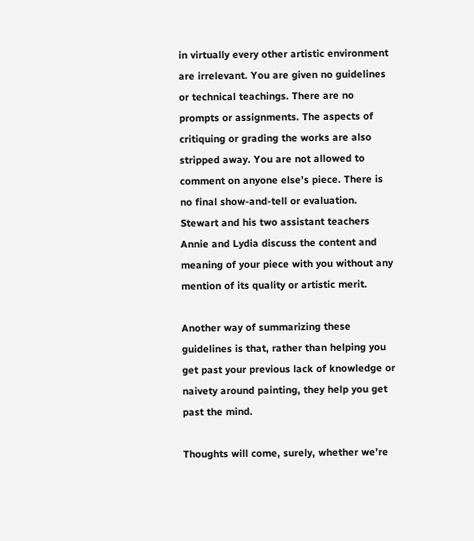in virtually every other artistic environment are irrelevant. You are given no guidelines or technical teachings. There are no prompts or assignments. The aspects of critiquing or grading the works are also stripped away. You are not allowed to comment on anyone else’s piece. There is no final show-and-tell or evaluation. Stewart and his two assistant teachers Annie and Lydia discuss the content and meaning of your piece with you without any mention of its quality or artistic merit.

Another way of summarizing these guidelines is that, rather than helping you get past your previous lack of knowledge or naivety around painting, they help you get past the mind.

Thoughts will come, surely, whether we’re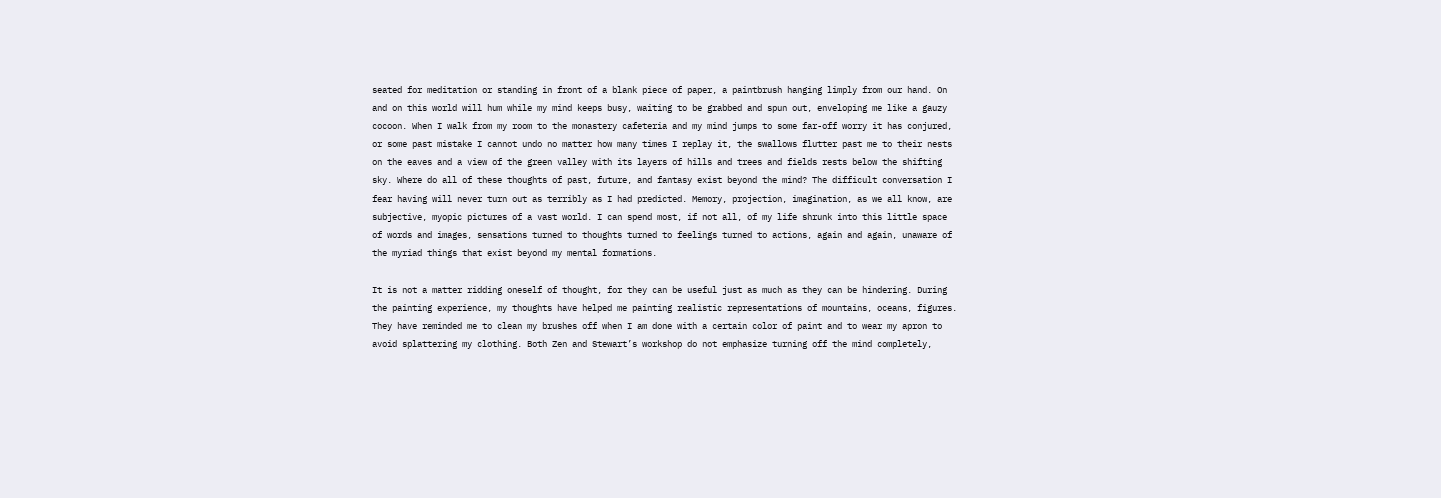seated for meditation or standing in front of a blank piece of paper, a paintbrush hanging limply from our hand. On and on this world will hum while my mind keeps busy, waiting to be grabbed and spun out, enveloping me like a gauzy cocoon. When I walk from my room to the monastery cafeteria and my mind jumps to some far-off worry it has conjured, or some past mistake I cannot undo no matter how many times I replay it, the swallows flutter past me to their nests on the eaves and a view of the green valley with its layers of hills and trees and fields rests below the shifting sky. Where do all of these thoughts of past, future, and fantasy exist beyond the mind? The difficult conversation I fear having will never turn out as terribly as I had predicted. Memory, projection, imagination, as we all know, are subjective, myopic pictures of a vast world. I can spend most, if not all, of my life shrunk into this little space of words and images, sensations turned to thoughts turned to feelings turned to actions, again and again, unaware of the myriad things that exist beyond my mental formations.

It is not a matter ridding oneself of thought, for they can be useful just as much as they can be hindering. During the painting experience, my thoughts have helped me painting realistic representations of mountains, oceans, figures. They have reminded me to clean my brushes off when I am done with a certain color of paint and to wear my apron to avoid splattering my clothing. Both Zen and Stewart’s workshop do not emphasize turning off the mind completely,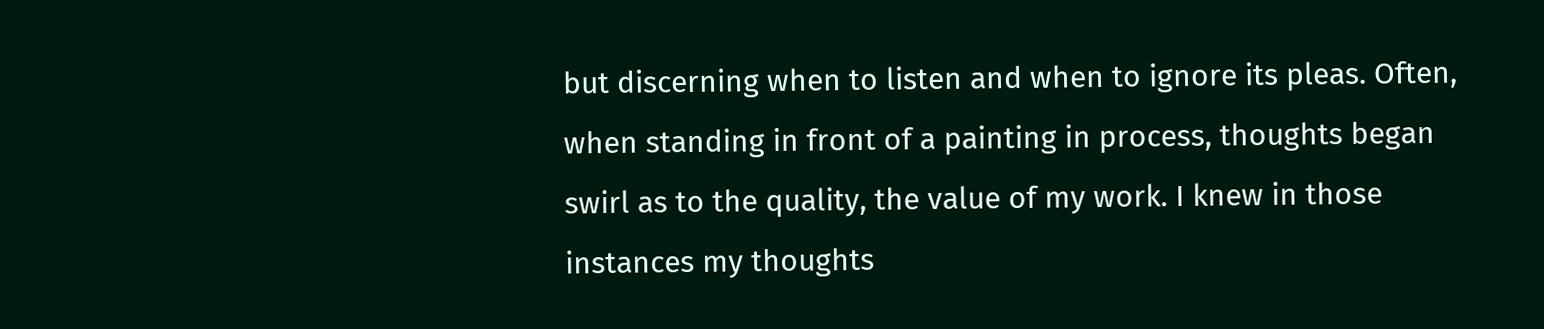but discerning when to listen and when to ignore its pleas. Often, when standing in front of a painting in process, thoughts began swirl as to the quality, the value of my work. I knew in those instances my thoughts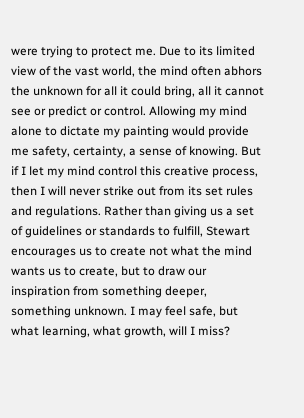were trying to protect me. Due to its limited view of the vast world, the mind often abhors the unknown for all it could bring, all it cannot see or predict or control. Allowing my mind alone to dictate my painting would provide me safety, certainty, a sense of knowing. But if I let my mind control this creative process, then I will never strike out from its set rules and regulations. Rather than giving us a set of guidelines or standards to fulfill, Stewart encourages us to create not what the mind wants us to create, but to draw our inspiration from something deeper, something unknown. I may feel safe, but what learning, what growth, will I miss?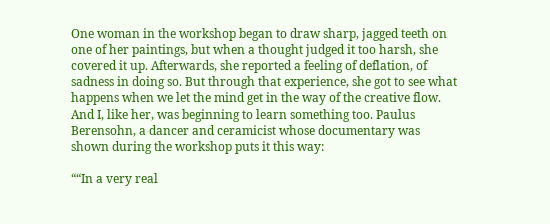One woman in the workshop began to draw sharp, jagged teeth on one of her paintings, but when a thought judged it too harsh, she covered it up. Afterwards, she reported a feeling of deflation, of sadness in doing so. But through that experience, she got to see what happens when we let the mind get in the way of the creative flow. And I, like her, was beginning to learn something too. Paulus Berensohn, a dancer and ceramicist whose documentary was shown during the workshop puts it this way:

““In a very real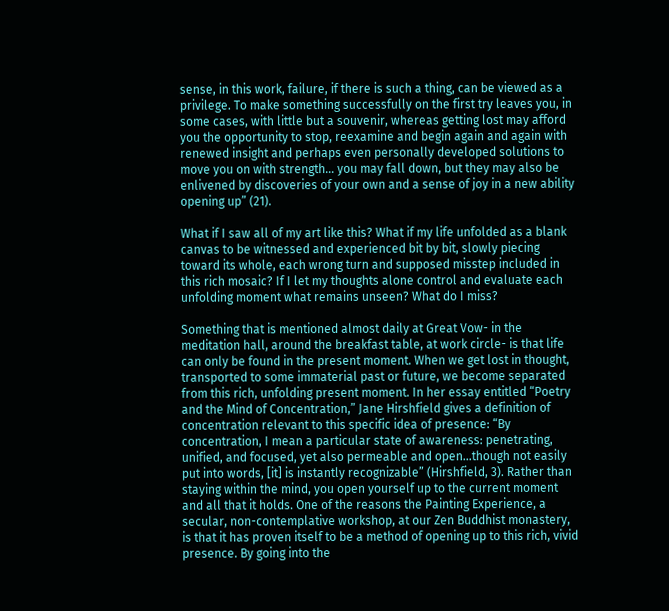sense, in this work, failure, if there is such a thing, can be viewed as a privilege. To make something successfully on the first try leaves you, in some cases, with little but a souvenir, whereas getting lost may afford you the opportunity to stop, reexamine and begin again and again with renewed insight and perhaps even personally developed solutions to move you on with strength… you may fall down, but they may also be enlivened by discoveries of your own and a sense of joy in a new ability opening up” (21).

What if I saw all of my art like this? What if my life unfolded as a blank canvas to be witnessed and experienced bit by bit, slowly piecing toward its whole, each wrong turn and supposed misstep included in this rich mosaic? If I let my thoughts alone control and evaluate each unfolding moment what remains unseen? What do I miss?

Something that is mentioned almost daily at Great Vow- in the meditation hall, around the breakfast table, at work circle- is that life can only be found in the present moment. When we get lost in thought, transported to some immaterial past or future, we become separated from this rich, unfolding present moment. In her essay entitled “Poetry and the Mind of Concentration,” Jane Hirshfield gives a definition of concentration relevant to this specific idea of presence: “By concentration, I mean a particular state of awareness: penetrating, unified, and focused, yet also permeable and open…though not easily put into words, [it] is instantly recognizable” (Hirshfield, 3). Rather than staying within the mind, you open yourself up to the current moment and all that it holds. One of the reasons the Painting Experience, a secular, non-contemplative workshop, at our Zen Buddhist monastery, is that it has proven itself to be a method of opening up to this rich, vivid presence. By going into the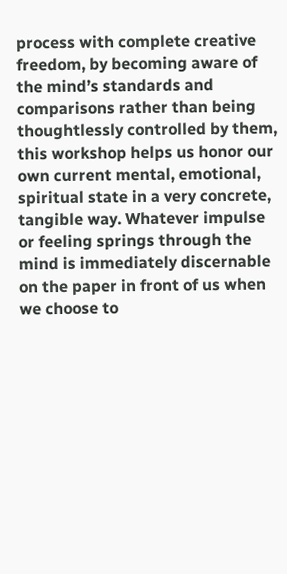process with complete creative freedom, by becoming aware of the mind’s standards and comparisons rather than being thoughtlessly controlled by them, this workshop helps us honor our own current mental, emotional, spiritual state in a very concrete, tangible way. Whatever impulse or feeling springs through the mind is immediately discernable on the paper in front of us when we choose to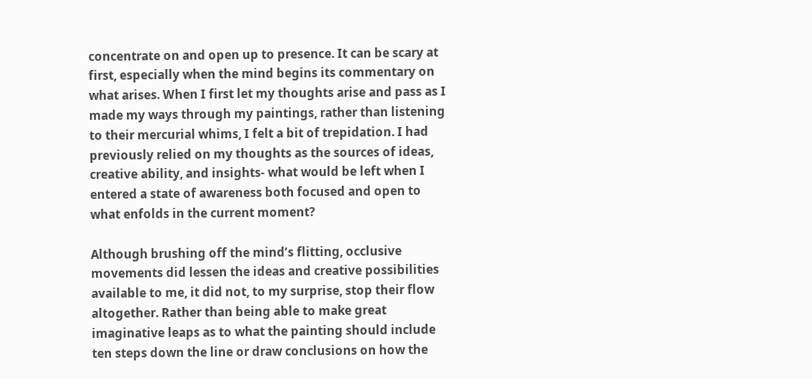concentrate on and open up to presence. It can be scary at first, especially when the mind begins its commentary on what arises. When I first let my thoughts arise and pass as I made my ways through my paintings, rather than listening to their mercurial whims, I felt a bit of trepidation. I had previously relied on my thoughts as the sources of ideas, creative ability, and insights- what would be left when I entered a state of awareness both focused and open to what enfolds in the current moment?

Although brushing off the mind’s flitting, occlusive movements did lessen the ideas and creative possibilities available to me, it did not, to my surprise, stop their flow altogether. Rather than being able to make great imaginative leaps as to what the painting should include ten steps down the line or draw conclusions on how the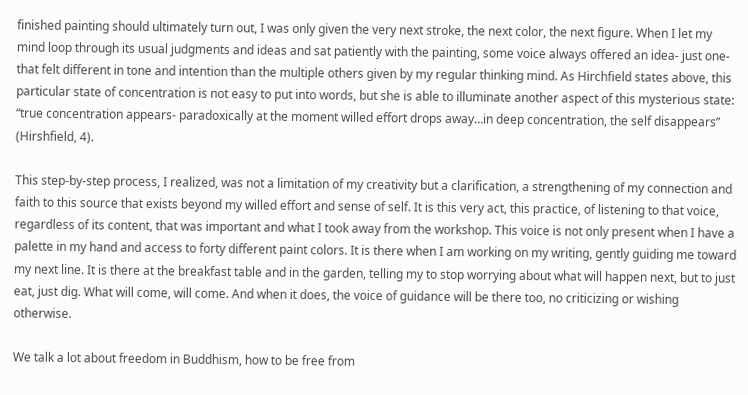finished painting should ultimately turn out, I was only given the very next stroke, the next color, the next figure. When I let my mind loop through its usual judgments and ideas and sat patiently with the painting, some voice always offered an idea- just one- that felt different in tone and intention than the multiple others given by my regular thinking mind. As Hirchfield states above, this particular state of concentration is not easy to put into words, but she is able to illuminate another aspect of this mysterious state: “true concentration appears- paradoxically at the moment willed effort drops away…in deep concentration, the self disappears” (Hirshfield, 4).

This step-by-step process, I realized, was not a limitation of my creativity but a clarification, a strengthening of my connection and faith to this source that exists beyond my willed effort and sense of self. It is this very act, this practice, of listening to that voice, regardless of its content, that was important and what I took away from the workshop. This voice is not only present when I have a palette in my hand and access to forty different paint colors. It is there when I am working on my writing, gently guiding me toward my next line. It is there at the breakfast table and in the garden, telling my to stop worrying about what will happen next, but to just eat, just dig. What will come, will come. And when it does, the voice of guidance will be there too, no criticizing or wishing otherwise.

We talk a lot about freedom in Buddhism, how to be free from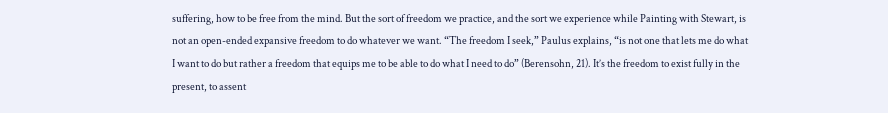suffering, how to be free from the mind. But the sort of freedom we practice, and the sort we experience while Painting with Stewart, is not an open-ended expansive freedom to do whatever we want. “The freedom I seek,” Paulus explains, “is not one that lets me do what I want to do but rather a freedom that equips me to be able to do what I need to do” (Berensohn, 21). It’s the freedom to exist fully in the present, to assent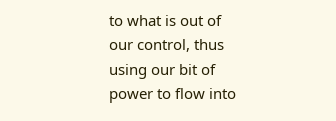to what is out of our control, thus using our bit of power to flow into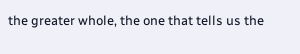the greater whole, the one that tells us the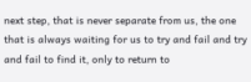next step, that is never separate from us, the one that is always waiting for us to try and fail and try and fail to find it, only to return to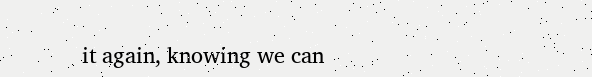it again, knowing we can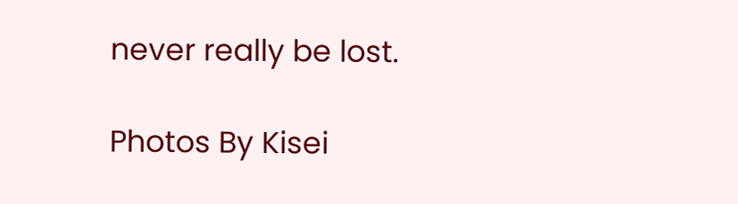never really be lost.

Photos By Kisei